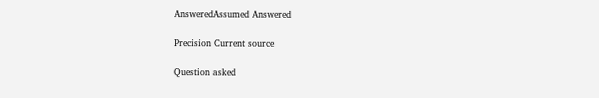AnsweredAssumed Answered

Precision Current source

Question asked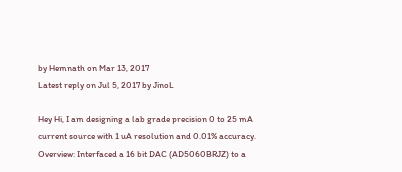by Hemnath on Mar 13, 2017
Latest reply on Jul 5, 2017 by JinoL

Hey Hi, I am designing a lab grade precision 0 to 25 mA current source with 1 uA resolution and 0.01% accuracy. Overview: Interfaced a 16 bit DAC (AD5060BRJZ) to a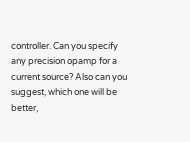controller. Can you specify any precision opamp for a current source? Also can you suggest, which one will be better,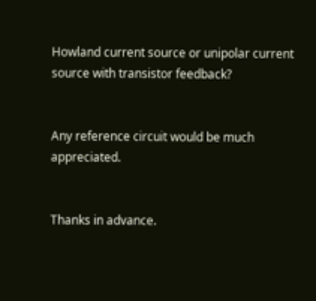Howland current source or unipolar current source with transistor feedback?


Any reference circuit would be much appreciated.


Thanks in advance.